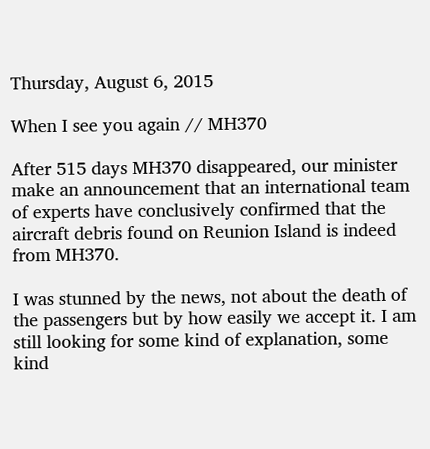Thursday, August 6, 2015

When I see you again // MH370

After 515 days MH370 disappeared, our minister make an announcement that an international team of experts have conclusively confirmed that the aircraft debris found on Reunion Island is indeed from MH370.

I was stunned by the news, not about the death of the passengers but by how easily we accept it. I am still looking for some kind of explanation, some kind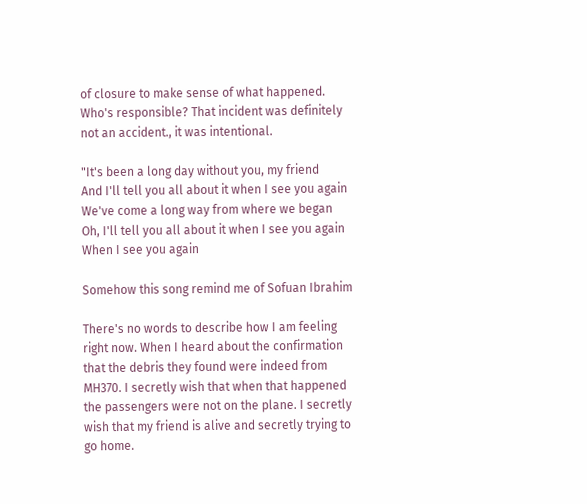of closure to make sense of what happened. Who's responsible? That incident was definitely not an accident., it was intentional.

"It's been a long day without you, my friend
And I'll tell you all about it when I see you again
We've come a long way from where we began
Oh, I'll tell you all about it when I see you again
When I see you again

Somehow this song remind me of Sofuan Ibrahim

There's no words to describe how I am feeling right now. When I heard about the confirmation that the debris they found were indeed from MH370. I secretly wish that when that happened the passengers were not on the plane. I secretly wish that my friend is alive and secretly trying to go home.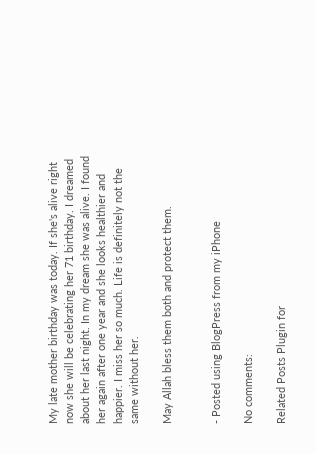My late mother birthday was today. If she's alive right now she will be celebrating her 71 birthday. I dreamed about her last night. In my dream she was alive. I found her again after one year and she looks healthier and happier. I miss her so much. Life is definitely not the same without her.

May Allah bless them both and protect them.


- Posted using BlogPress from my iPhone

No comments:

Related Posts Plugin for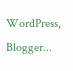WordPress, Blogger...